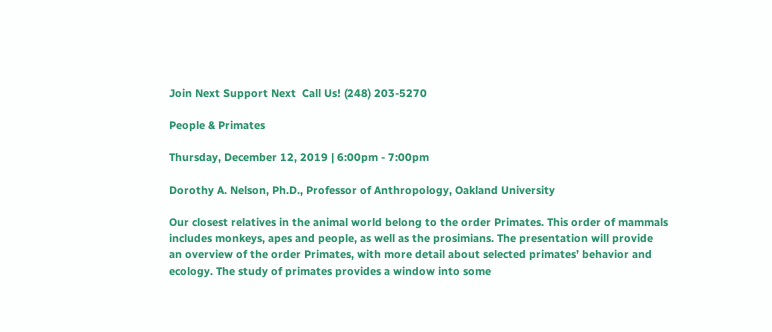Join Next Support Next  Call Us! (248) 203-5270

People & Primates

Thursday, December 12, 2019 | 6:00pm - 7:00pm

Dorothy A. Nelson, Ph.D., Professor of Anthropology, Oakland University

Our closest relatives in the animal world belong to the order Primates. This order of mammals includes monkeys, apes and people, as well as the prosimians. The presentation will provide
an overview of the order Primates, with more detail about selected primates’ behavior and ecology. The study of primates provides a window into some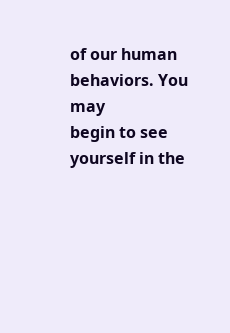of our human behaviors. You may
begin to see yourself in the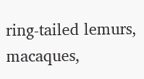ring-tailed lemurs, macaques,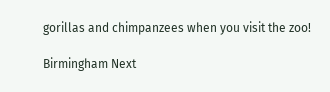gorillas and chimpanzees when you visit the zoo!

Birmingham Next